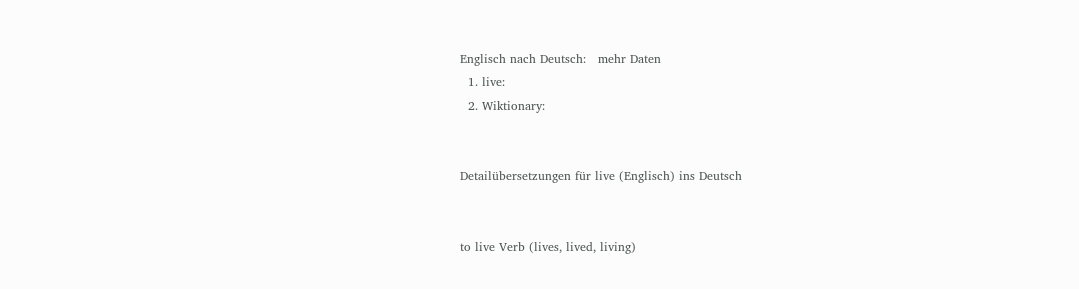Englisch nach Deutsch:   mehr Daten
  1. live:
  2. Wiktionary:


Detailübersetzungen für live (Englisch) ins Deutsch


to live Verb (lives, lived, living)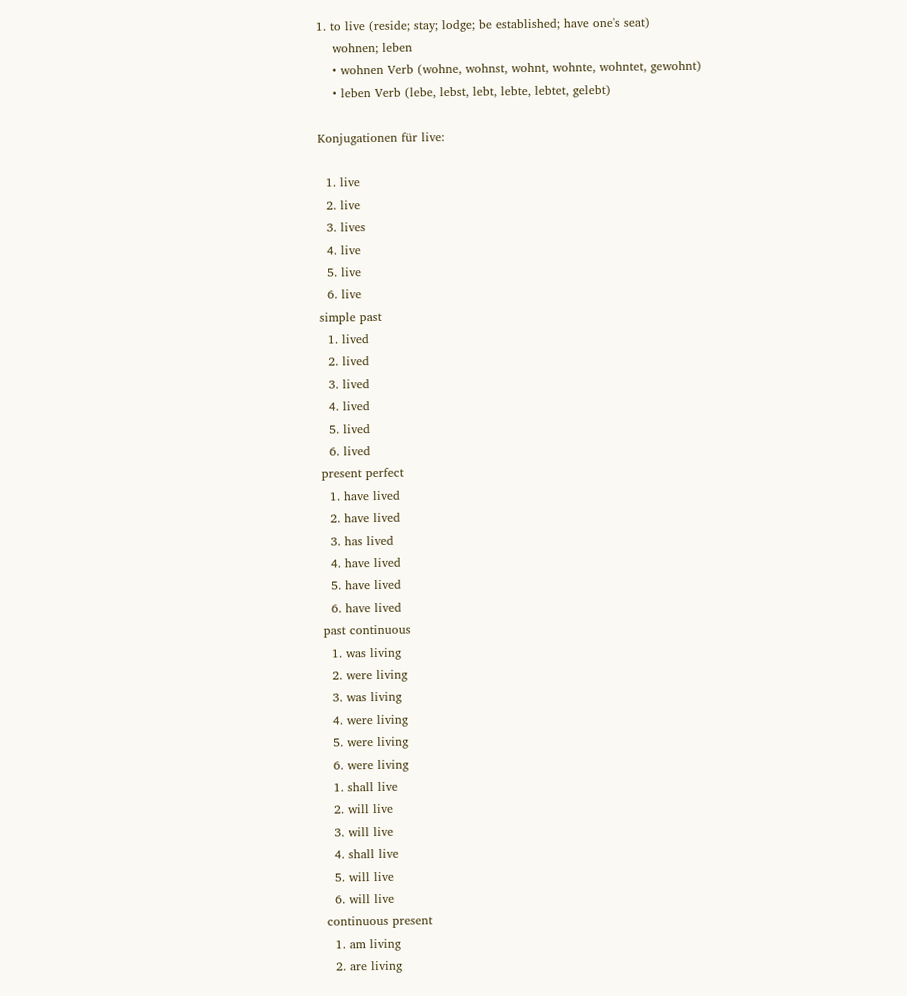1. to live (reside; stay; lodge; be established; have one's seat)
    wohnen; leben
    • wohnen Verb (wohne, wohnst, wohnt, wohnte, wohntet, gewohnt)
    • leben Verb (lebe, lebst, lebt, lebte, lebtet, gelebt)

Konjugationen für live:

  1. live
  2. live
  3. lives
  4. live
  5. live
  6. live
simple past
  1. lived
  2. lived
  3. lived
  4. lived
  5. lived
  6. lived
present perfect
  1. have lived
  2. have lived
  3. has lived
  4. have lived
  5. have lived
  6. have lived
past continuous
  1. was living
  2. were living
  3. was living
  4. were living
  5. were living
  6. were living
  1. shall live
  2. will live
  3. will live
  4. shall live
  5. will live
  6. will live
continuous present
  1. am living
  2. are living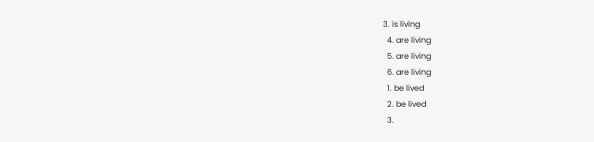3. is living
  4. are living
  5. are living
  6. are living
  1. be lived
  2. be lived
  3.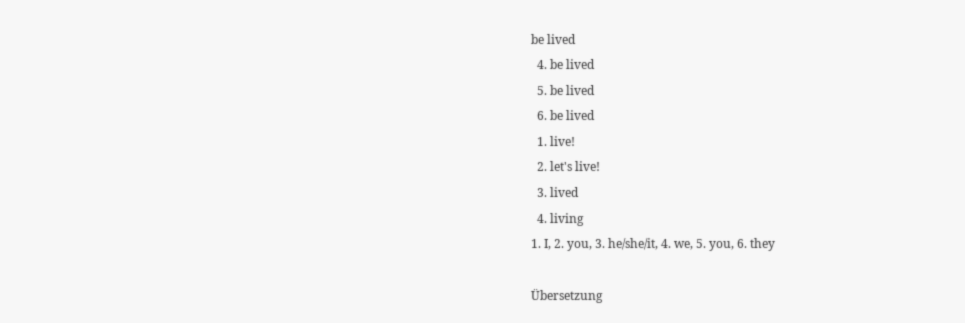be lived
  4. be lived
  5. be lived
  6. be lived
  1. live!
  2. let's live!
  3. lived
  4. living
1. I, 2. you, 3. he/she/it, 4. we, 5. you, 6. they

Übersetzung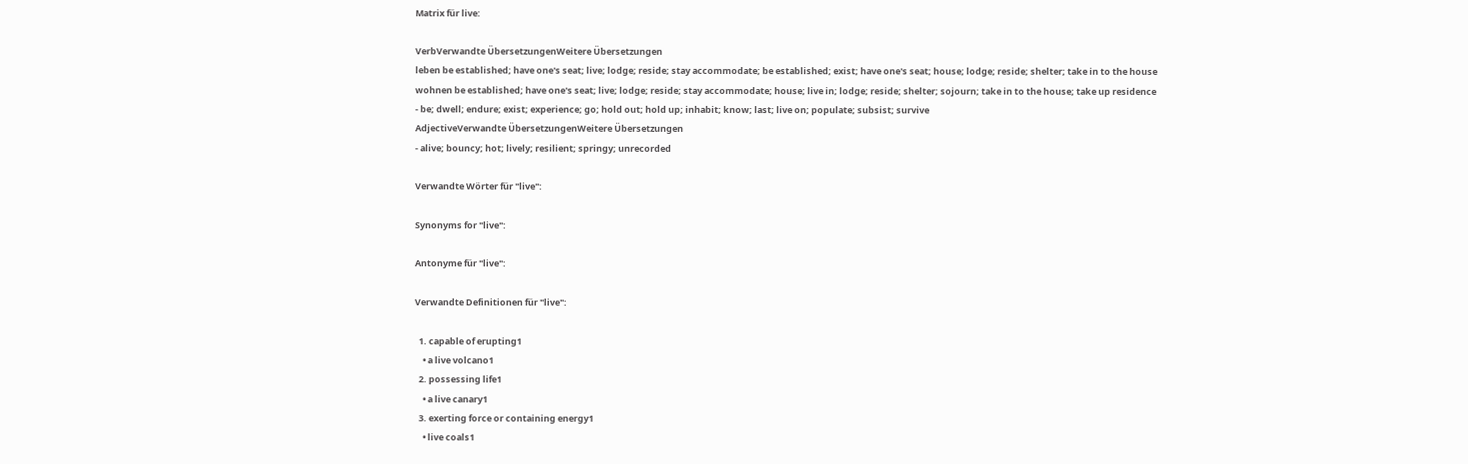Matrix für live:

VerbVerwandte ÜbersetzungenWeitere Übersetzungen
leben be established; have one's seat; live; lodge; reside; stay accommodate; be established; exist; have one's seat; house; lodge; reside; shelter; take in to the house
wohnen be established; have one's seat; live; lodge; reside; stay accommodate; house; live in; lodge; reside; shelter; sojourn; take in to the house; take up residence
- be; dwell; endure; exist; experience; go; hold out; hold up; inhabit; know; last; live on; populate; subsist; survive
AdjectiveVerwandte ÜbersetzungenWeitere Übersetzungen
- alive; bouncy; hot; lively; resilient; springy; unrecorded

Verwandte Wörter für "live":

Synonyms for "live":

Antonyme für "live":

Verwandte Definitionen für "live":

  1. capable of erupting1
    • a live volcano1
  2. possessing life1
    • a live canary1
  3. exerting force or containing energy1
    • live coals1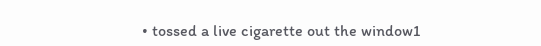• tossed a live cigarette out the window1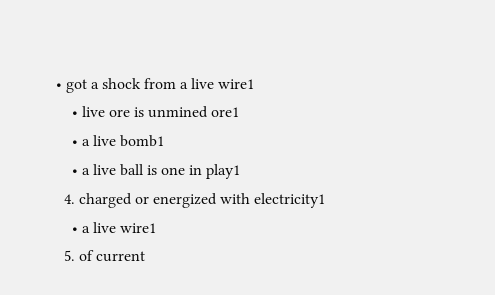• got a shock from a live wire1
    • live ore is unmined ore1
    • a live bomb1
    • a live ball is one in play1
  4. charged or energized with electricity1
    • a live wire1
  5. of current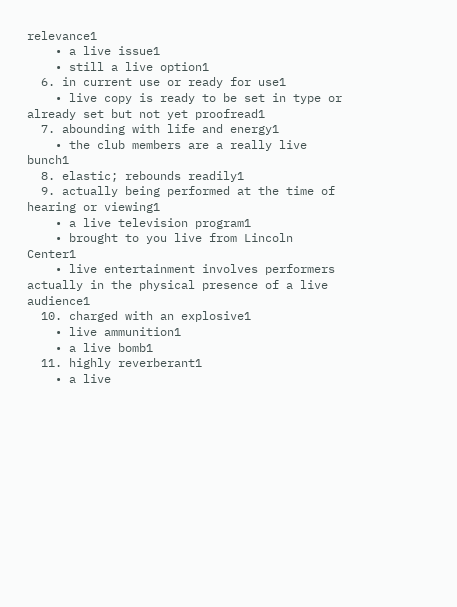relevance1
    • a live issue1
    • still a live option1
  6. in current use or ready for use1
    • live copy is ready to be set in type or already set but not yet proofread1
  7. abounding with life and energy1
    • the club members are a really live bunch1
  8. elastic; rebounds readily1
  9. actually being performed at the time of hearing or viewing1
    • a live television program1
    • brought to you live from Lincoln Center1
    • live entertainment involves performers actually in the physical presence of a live audience1
  10. charged with an explosive1
    • live ammunition1
    • a live bomb1
  11. highly reverberant1
    • a live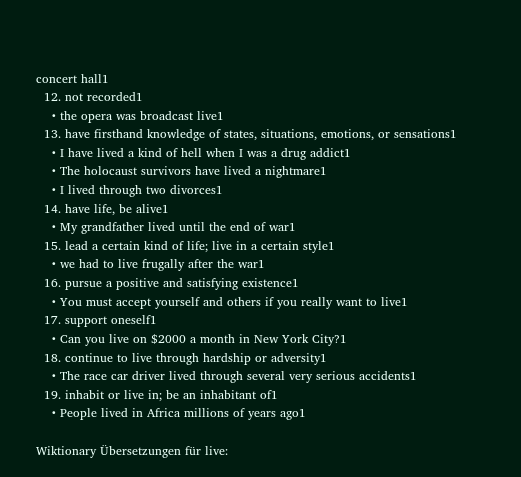concert hall1
  12. not recorded1
    • the opera was broadcast live1
  13. have firsthand knowledge of states, situations, emotions, or sensations1
    • I have lived a kind of hell when I was a drug addict1
    • The holocaust survivors have lived a nightmare1
    • I lived through two divorces1
  14. have life, be alive1
    • My grandfather lived until the end of war1
  15. lead a certain kind of life; live in a certain style1
    • we had to live frugally after the war1
  16. pursue a positive and satisfying existence1
    • You must accept yourself and others if you really want to live1
  17. support oneself1
    • Can you live on $2000 a month in New York City?1
  18. continue to live through hardship or adversity1
    • The race car driver lived through several very serious accidents1
  19. inhabit or live in; be an inhabitant of1
    • People lived in Africa millions of years ago1

Wiktionary Übersetzungen für live: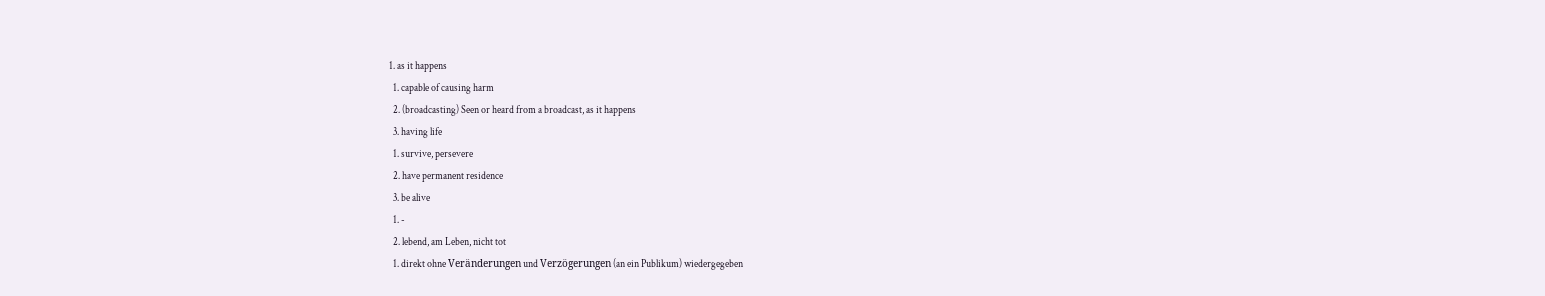1. as it happens
  1. capable of causing harm
  2. (broadcasting) Seen or heard from a broadcast, as it happens
  3. having life
  1. survive, persevere
  2. have permanent residence
  3. be alive
  1. -
  2. lebend, am Leben, nicht tot
  1. direkt ohne Veränderungen und Verzögerungen (an ein Publikum) wiedergegeben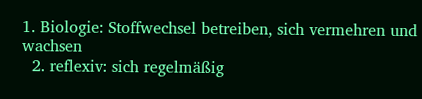1. Biologie: Stoffwechsel betreiben, sich vermehren und wachsen
  2. reflexiv: sich regelmäßig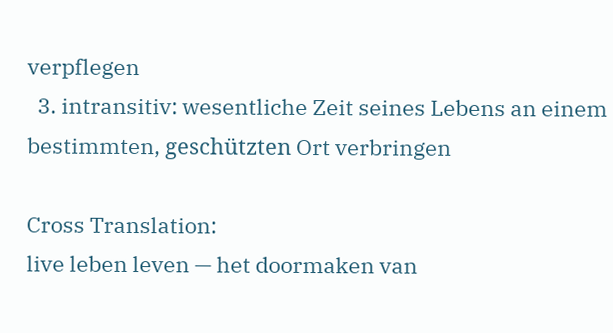verpflegen
  3. intransitiv: wesentliche Zeit seines Lebens an einem bestimmten, geschützten Ort verbringen

Cross Translation:
live leben leven — het doormaken van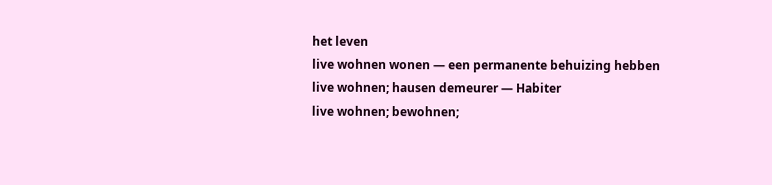het leven
live wohnen wonen — een permanente behuizing hebben
live wohnen; hausen demeurer — Habiter
live wohnen; bewohnen;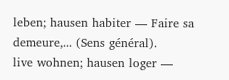leben; hausen habiter — Faire sa demeure,... (Sens général).
live wohnen; hausen loger —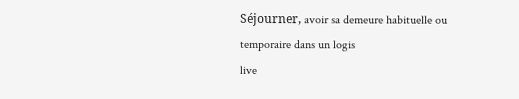Séjourner, avoir sa demeure habituelle ou temporaire dans un logis
live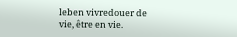leben vivredouer de vie, être en vie.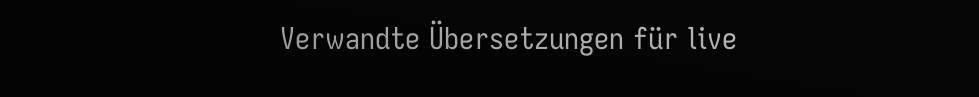Verwandte Übersetzungen für live